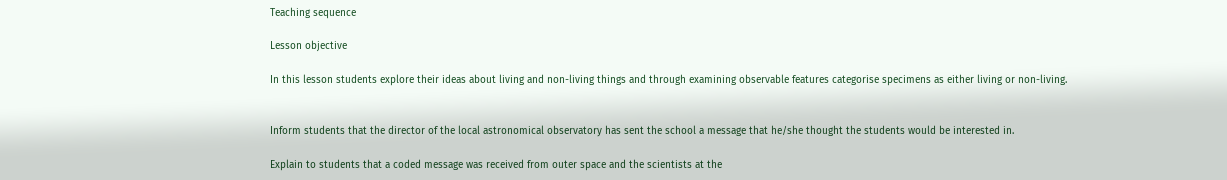Teaching sequence

Lesson objective

In this lesson students explore their ideas about living and non-living things and through examining observable features categorise specimens as either living or non-living.


Inform students that the director of the local astronomical observatory has sent the school a message that he/she thought the students would be interested in.

Explain to students that a coded message was received from outer space and the scientists at the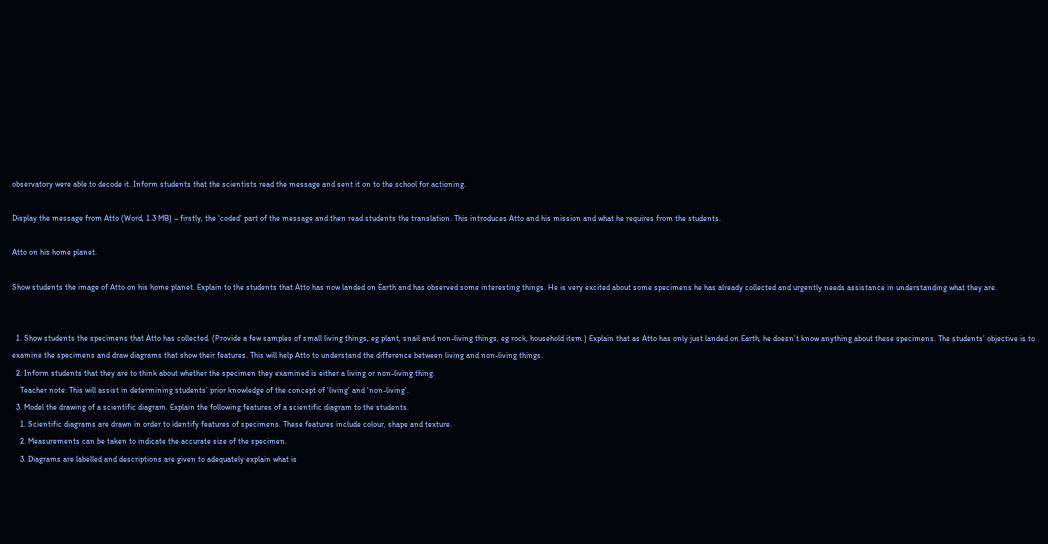observatory were able to decode it. Inform students that the scientists read the message and sent it on to the school for actioning.

Display the message from Atto (Word, 1.3 MB) – firstly, the ‘coded’ part of the message and then read students the translation. This introduces Atto and his mission and what he requires from the students.

Atto on his home planet.

Show students the image of Atto on his home planet. Explain to the students that Atto has now landed on Earth and has observed some interesting things. He is very excited about some specimens he has already collected and urgently needs assistance in understanding what they are.


  1. Show students the specimens that Atto has collected. (Provide a few samples of small living things, eg plant, snail and non-living things, eg rock, household item.) Explain that as Atto has only just landed on Earth, he doesn’t know anything about these specimens. The students’ objective is to examine the specimens and draw diagrams that show their features. This will help Atto to understand the difference between living and non-living things.
  2. Inform students that they are to think about whether the specimen they examined is either a living or non-living thing.
    Teacher note: This will assist in determining students’ prior knowledge of the concept of ‘living’ and ‘non-living’.
  3. Model the drawing of a scientific diagram. Explain the following features of a scientific diagram to the students.
    1. Scientific diagrams are drawn in order to identify features of specimens. These features include colour, shape and texture.
    2. Measurements can be taken to indicate the accurate size of the specimen.
    3. Diagrams are labelled and descriptions are given to adequately explain what is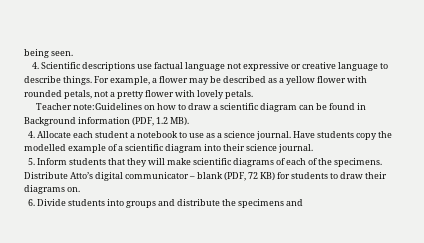being seen.
    4. Scientific descriptions use factual language not expressive or creative language to describe things. For example, a flower may be described as a yellow flower with rounded petals, not a pretty flower with lovely petals.
      Teacher note:Guidelines on how to draw a scientific diagram can be found in Background information (PDF, 1.2 MB).
  4. Allocate each student a notebook to use as a science journal. Have students copy the modelled example of a scientific diagram into their science journal.
  5. Inform students that they will make scientific diagrams of each of the specimens. Distribute Atto’s digital communicator – blank (PDF, 72 KB) for students to draw their diagrams on.
  6. Divide students into groups and distribute the specimens and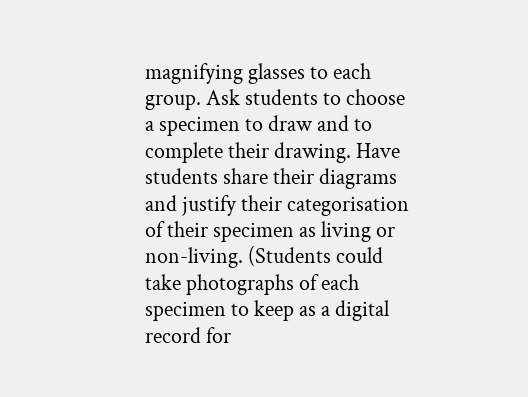magnifying glasses to each group. Ask students to choose a specimen to draw and to complete their drawing. Have students share their diagrams and justify their categorisation of their specimen as living or non-living. (Students could take photographs of each specimen to keep as a digital record for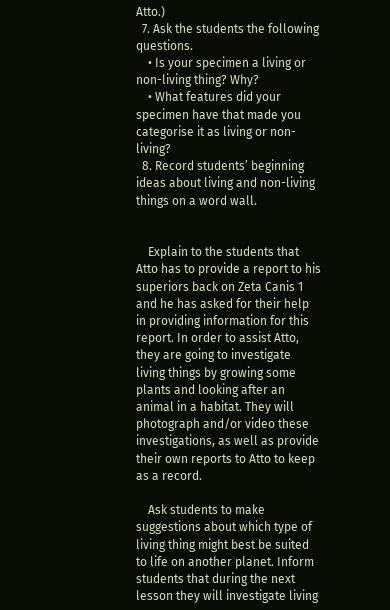Atto.)
  7. Ask the students the following questions.
    • Is your specimen a living or non-living thing? Why?
    • What features did your specimen have that made you categorise it as living or non-living?
  8. Record students’ beginning ideas about living and non-living things on a word wall.


    Explain to the students that Atto has to provide a report to his superiors back on Zeta Canis 1 and he has asked for their help in providing information for this report. In order to assist Atto, they are going to investigate living things by growing some plants and looking after an animal in a habitat. They will photograph and/or video these investigations, as well as provide their own reports to Atto to keep as a record.

    Ask students to make suggestions about which type of living thing might best be suited to life on another planet. Inform students that during the next lesson they will investigate living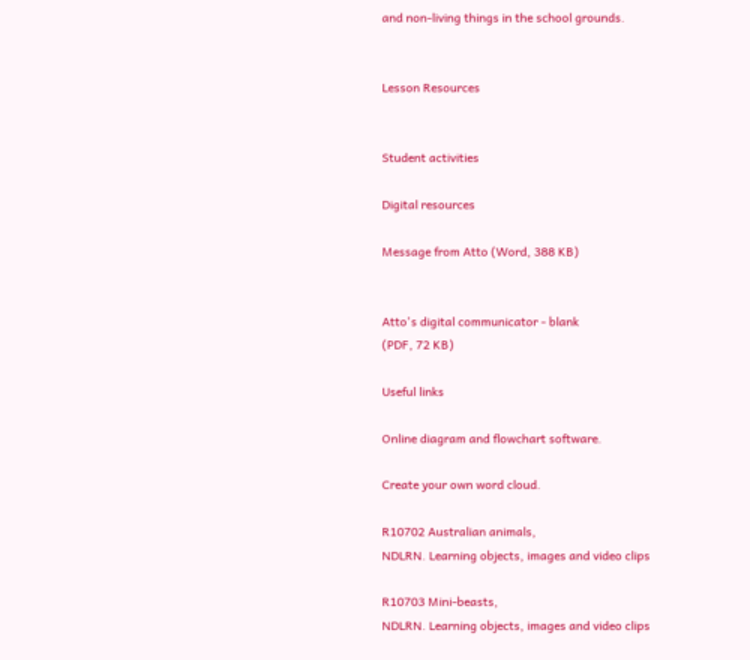and non-living things in the school grounds.


Lesson Resources


Student activities

Digital resources

Message from Atto (Word, 388 KB)


Atto's digital communicator - blank
(PDF, 72 KB)

Useful links

Online diagram and flowchart software.

Create your own word cloud.

R10702 Australian animals,
NDLRN. Learning objects, images and video clips

R10703 Mini-beasts,
NDLRN. Learning objects, images and video clips